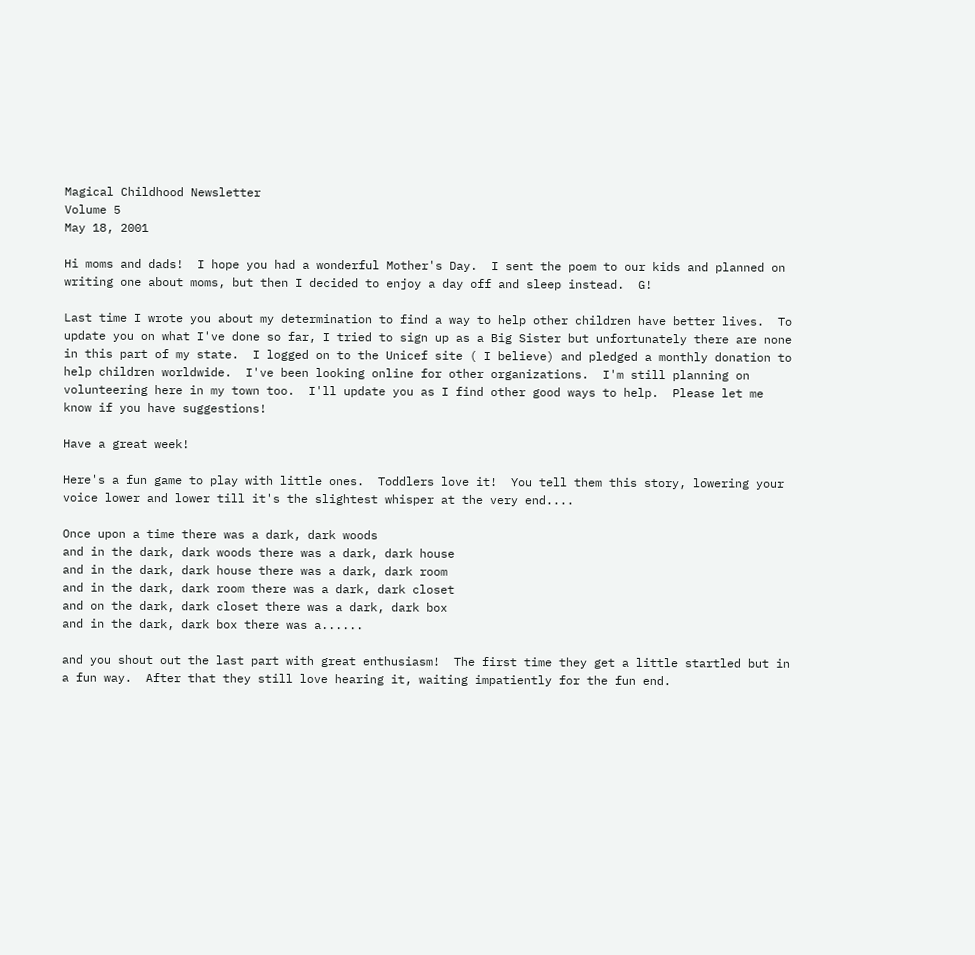Magical Childhood Newsletter
Volume 5
May 18, 2001

Hi moms and dads!  I hope you had a wonderful Mother's Day.  I sent the poem to our kids and planned on writing one about moms, but then I decided to enjoy a day off and sleep instead.  G!

Last time I wrote you about my determination to find a way to help other children have better lives.  To update you on what I've done so far, I tried to sign up as a Big Sister but unfortunately there are none in this part of my state.  I logged on to the Unicef site ( I believe) and pledged a monthly donation to help children worldwide.  I've been looking online for other organizations.  I'm still planning on volunteering here in my town too.  I'll update you as I find other good ways to help.  Please let me know if you have suggestions!

Have a great week!

Here's a fun game to play with little ones.  Toddlers love it!  You tell them this story, lowering your voice lower and lower till it's the slightest whisper at the very end....

Once upon a time there was a dark, dark woods
and in the dark, dark woods there was a dark, dark house
and in the dark, dark house there was a dark, dark room
and in the dark, dark room there was a dark, dark closet
and on the dark, dark closet there was a dark, dark box
and in the dark, dark box there was a......

and you shout out the last part with great enthusiasm!  The first time they get a little startled but in a fun way.  After that they still love hearing it, waiting impatiently for the fun end.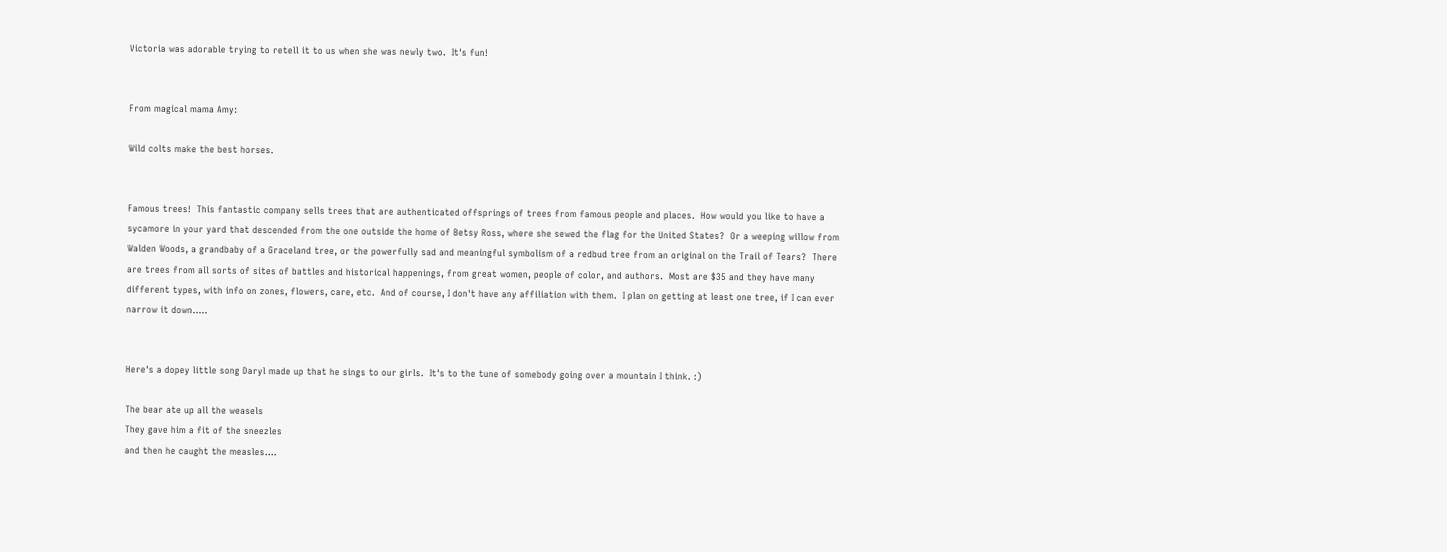Victoria was adorable trying to retell it to us when she was newly two.  It's fun!


From magical mama Amy:

Wild colts make the best horses.


Famous trees!  This fantastic company sells trees that are authenticated offsprings of trees from famous people and places.  How would you like to have a sycamore in your yard that descended from the one outside the home of Betsy Ross, where she sewed the flag for the United States?  Or a weeping willow from Walden Woods, a grandbaby of a Graceland tree, or the powerfully sad and meaningful symbolism of a redbud tree from an original on the Trail of Tears?  There are trees from all sorts of sites of battles and historical happenings, from great women, people of color, and authors.  Most are $35 and they have many different types, with info on zones, flowers, care, etc.  And of course, I don't have any affiliation with them.  I plan on getting at least one tree, if I can ever narrow it down.....


Here's a dopey little song Daryl made up that he sings to our girls.  It's to the tune of somebody going over a mountain I think. :)

The bear ate up all the weasels
They gave him a fit of the sneezles
and then he caught the measles....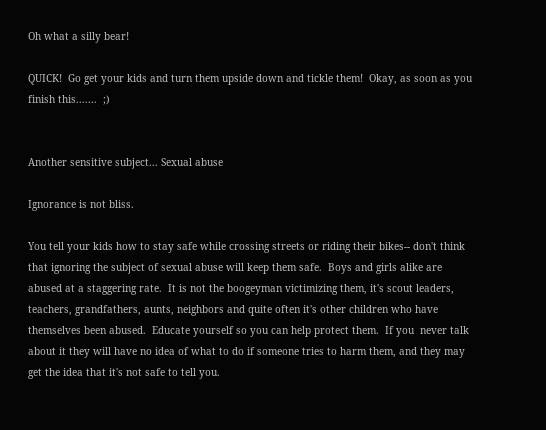Oh what a silly bear!

QUICK!  Go get your kids and turn them upside down and tickle them!  Okay, as soon as you finish this.......  ;)


Another sensitive subject... Sexual abuse

Ignorance is not bliss.

You tell your kids how to stay safe while crossing streets or riding their bikes-- don't think that ignoring the subject of sexual abuse will keep them safe.  Boys and girls alike are abused at a staggering rate.  It is not the boogeyman victimizing them, it's scout leaders, teachers, grandfathers, aunts, neighbors and quite often it's other children who have themselves been abused.  Educate yourself so you can help protect them.  If you  never talk about it they will have no idea of what to do if someone tries to harm them, and they may get the idea that it's not safe to tell you.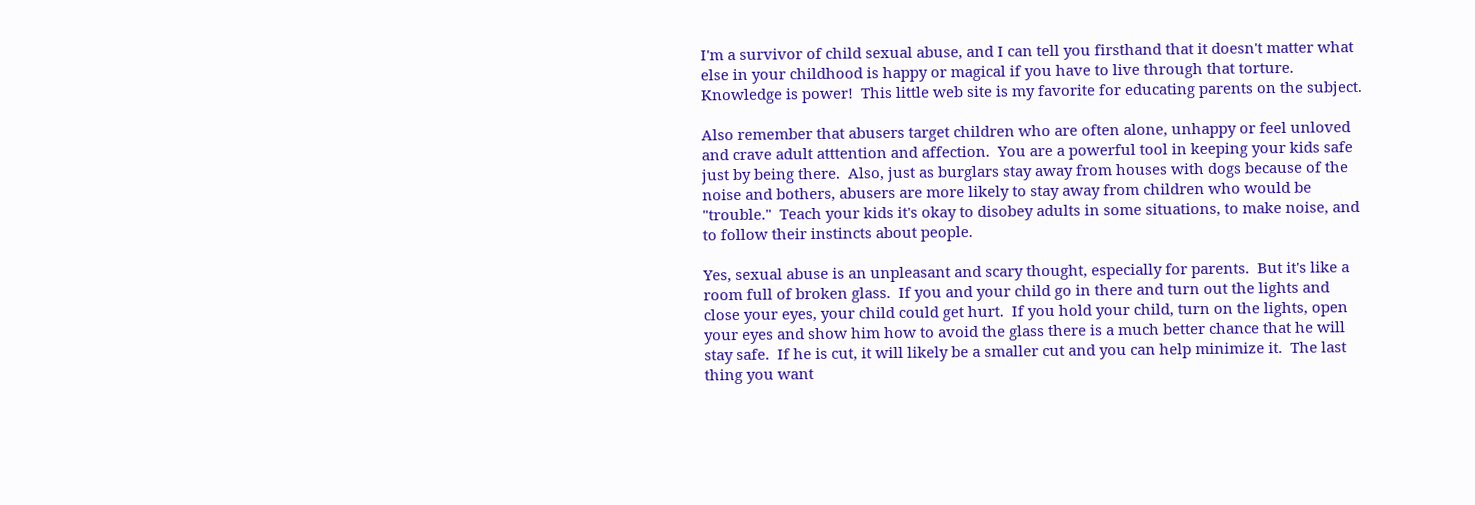I'm a survivor of child sexual abuse, and I can tell you firsthand that it doesn't matter what else in your childhood is happy or magical if you have to live through that torture.  Knowledge is power!  This little web site is my favorite for educating parents on the subject.

Also remember that abusers target children who are often alone, unhappy or feel unloved and crave adult atttention and affection.  You are a powerful tool in keeping your kids safe just by being there.  Also, just as burglars stay away from houses with dogs because of the noise and bothers, abusers are more likely to stay away from children who would be "trouble."  Teach your kids it's okay to disobey adults in some situations, to make noise, and to follow their instincts about people.

Yes, sexual abuse is an unpleasant and scary thought, especially for parents.  But it's like a room full of broken glass.  If you and your child go in there and turn out the lights and close your eyes, your child could get hurt.  If you hold your child, turn on the lights, open your eyes and show him how to avoid the glass there is a much better chance that he will stay safe.  If he is cut, it will likely be a smaller cut and you can help minimize it.  The last thing you want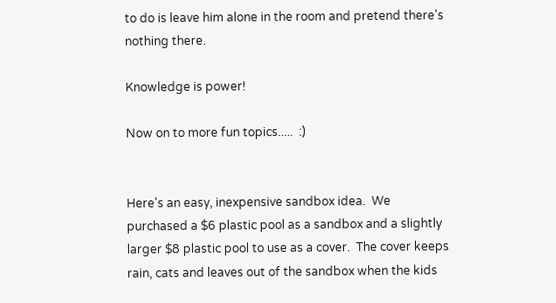to do is leave him alone in the room and pretend there's nothing there.

Knowledge is power!

Now on to more fun topics.....  :)


Here's an easy, inexpensive sandbox idea.  We purchased a $6 plastic pool as a sandbox and a slightly larger $8 plastic pool to use as a cover.  The cover keeps rain, cats and leaves out of the sandbox when the kids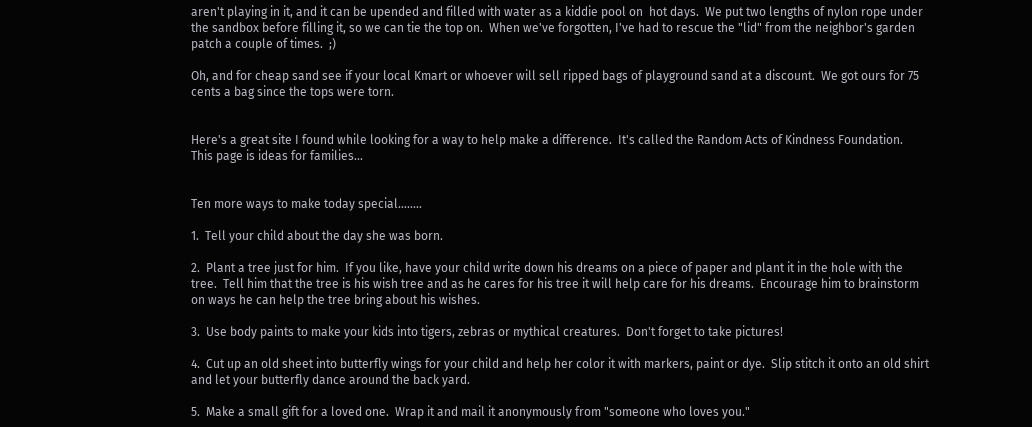aren't playing in it, and it can be upended and filled with water as a kiddie pool on  hot days.  We put two lengths of nylon rope under the sandbox before filling it, so we can tie the top on.  When we've forgotten, I've had to rescue the "lid" from the neighbor's garden patch a couple of times.  ;)

Oh, and for cheap sand see if your local Kmart or whoever will sell ripped bags of playground sand at a discount.  We got ours for 75 cents a bag since the tops were torn.


Here's a great site I found while looking for a way to help make a difference.  It's called the Random Acts of Kindness Foundation.  This page is ideas for families...


Ten more ways to make today special........

1.  Tell your child about the day she was born.

2.  Plant a tree just for him.  If you like, have your child write down his dreams on a piece of paper and plant it in the hole with the tree.  Tell him that the tree is his wish tree and as he cares for his tree it will help care for his dreams.  Encourage him to brainstorm on ways he can help the tree bring about his wishes.

3.  Use body paints to make your kids into tigers, zebras or mythical creatures.  Don't forget to take pictures!

4.  Cut up an old sheet into butterfly wings for your child and help her color it with markers, paint or dye.  Slip stitch it onto an old shirt and let your butterfly dance around the back yard.

5.  Make a small gift for a loved one.  Wrap it and mail it anonymously from "someone who loves you."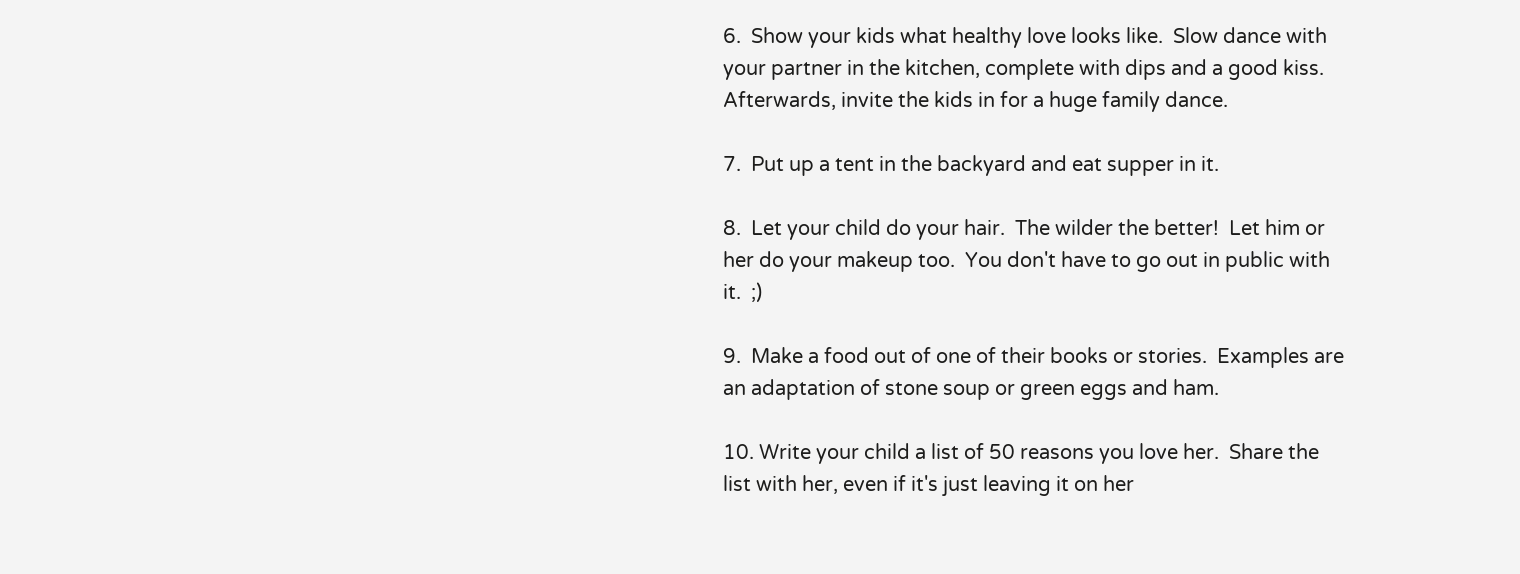6.  Show your kids what healthy love looks like.  Slow dance with your partner in the kitchen, complete with dips and a good kiss.  Afterwards, invite the kids in for a huge family dance.

7.  Put up a tent in the backyard and eat supper in it.

8.  Let your child do your hair.  The wilder the better!  Let him or her do your makeup too.  You don't have to go out in public with it.  ;)

9.  Make a food out of one of their books or stories.  Examples are an adaptation of stone soup or green eggs and ham.

10. Write your child a list of 50 reasons you love her.  Share the list with her, even if it's just leaving it on her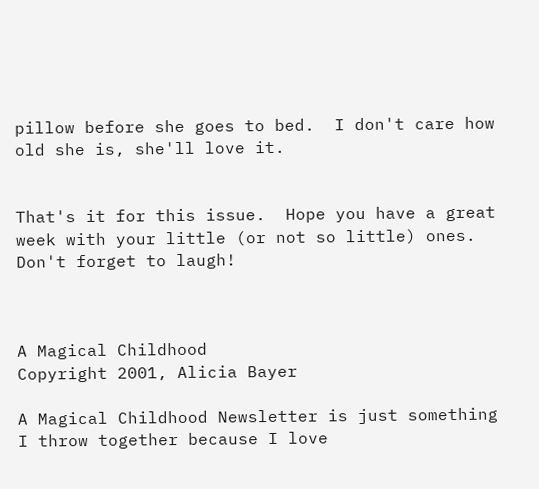pillow before she goes to bed.  I don't care how old she is, she'll love it.


That's it for this issue.  Hope you have a great week with your little (or not so little) ones.  Don't forget to laugh!



A Magical Childhood
Copyright 2001, Alicia Bayer

A Magical Childhood Newsletter is just something I throw together because I love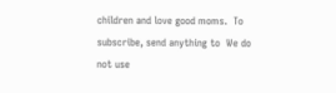children and love good moms.  To subscribe, send anything to  We do not use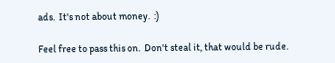ads.  It's not about money.  :)

Feel free to pass this on.  Don't steal it, that would be rude.